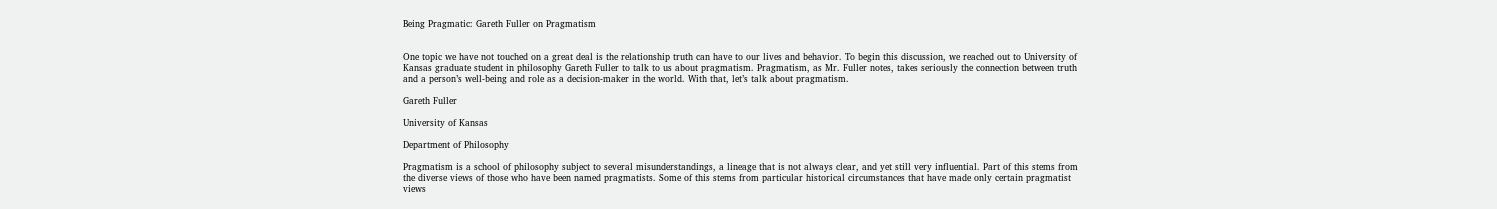Being Pragmatic: Gareth Fuller on Pragmatism


One topic we have not touched on a great deal is the relationship truth can have to our lives and behavior. To begin this discussion, we reached out to University of Kansas graduate student in philosophy Gareth Fuller to talk to us about pragmatism. Pragmatism, as Mr. Fuller notes, takes seriously the connection between truth and a person’s well-being and role as a decision-maker in the world. With that, let’s talk about pragmatism.

Gareth Fuller

University of Kansas

Department of Philosophy

Pragmatism is a school of philosophy subject to several misunderstandings, a lineage that is not always clear, and yet still very influential. Part of this stems from the diverse views of those who have been named pragmatists. Some of this stems from particular historical circumstances that have made only certain pragmatist views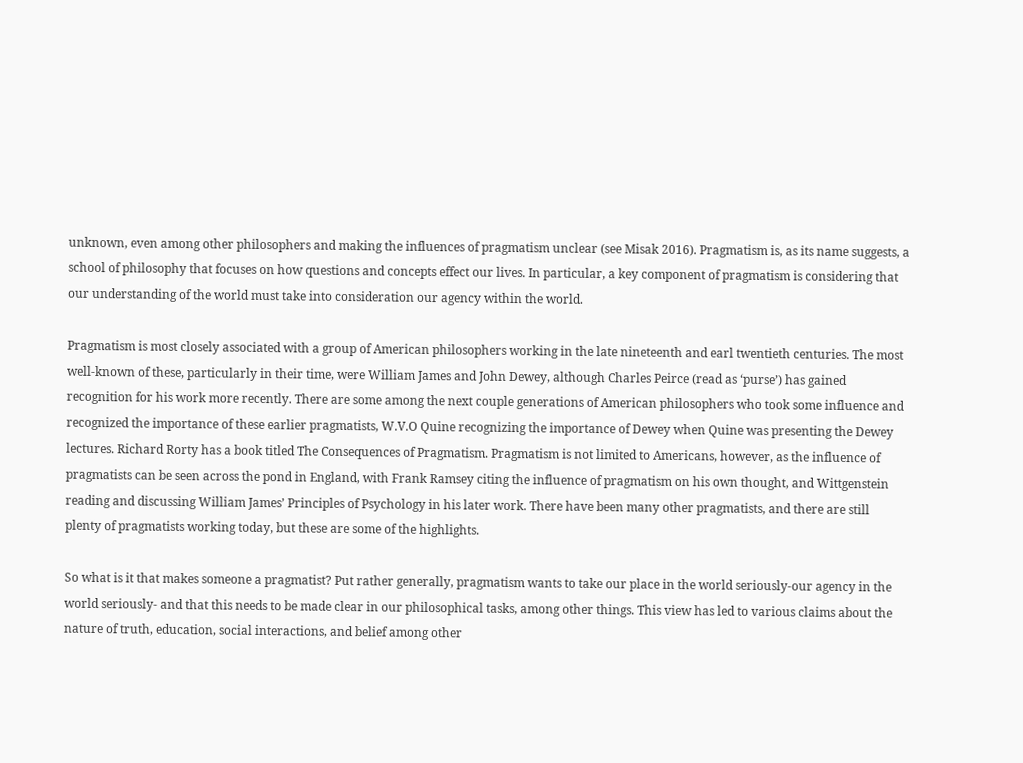unknown, even among other philosophers and making the influences of pragmatism unclear (see Misak 2016). Pragmatism is, as its name suggests, a school of philosophy that focuses on how questions and concepts effect our lives. In particular, a key component of pragmatism is considering that our understanding of the world must take into consideration our agency within the world.

Pragmatism is most closely associated with a group of American philosophers working in the late nineteenth and earl twentieth centuries. The most well-known of these, particularly in their time, were William James and John Dewey, although Charles Peirce (read as ‘purse’) has gained recognition for his work more recently. There are some among the next couple generations of American philosophers who took some influence and recognized the importance of these earlier pragmatists, W.V.O Quine recognizing the importance of Dewey when Quine was presenting the Dewey lectures. Richard Rorty has a book titled The Consequences of Pragmatism. Pragmatism is not limited to Americans, however, as the influence of pragmatists can be seen across the pond in England, with Frank Ramsey citing the influence of pragmatism on his own thought, and Wittgenstein reading and discussing William James’ Principles of Psychology in his later work. There have been many other pragmatists, and there are still plenty of pragmatists working today, but these are some of the highlights.

So what is it that makes someone a pragmatist? Put rather generally, pragmatism wants to take our place in the world seriously-our agency in the world seriously- and that this needs to be made clear in our philosophical tasks, among other things. This view has led to various claims about the nature of truth, education, social interactions, and belief among other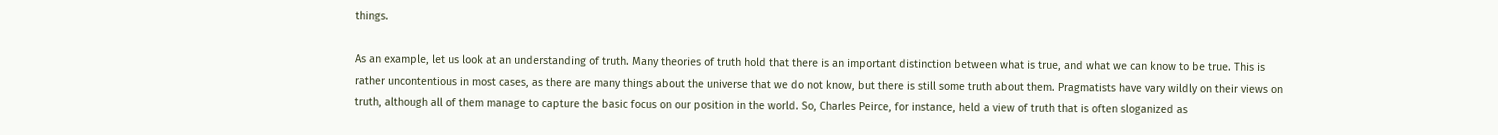things.

As an example, let us look at an understanding of truth. Many theories of truth hold that there is an important distinction between what is true, and what we can know to be true. This is rather uncontentious in most cases, as there are many things about the universe that we do not know, but there is still some truth about them. Pragmatists have vary wildly on their views on truth, although all of them manage to capture the basic focus on our position in the world. So, Charles Peirce, for instance, held a view of truth that is often sloganized as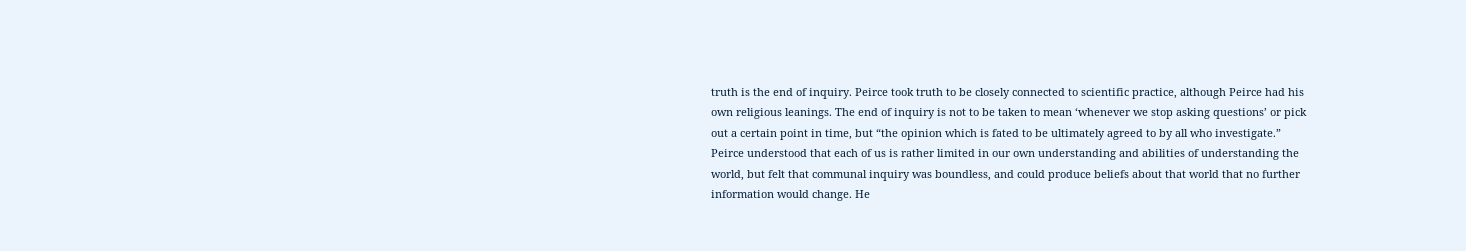truth is the end of inquiry. Peirce took truth to be closely connected to scientific practice, although Peirce had his own religious leanings. The end of inquiry is not to be taken to mean ‘whenever we stop asking questions’ or pick out a certain point in time, but “the opinion which is fated to be ultimately agreed to by all who investigate.” Peirce understood that each of us is rather limited in our own understanding and abilities of understanding the world, but felt that communal inquiry was boundless, and could produce beliefs about that world that no further information would change. He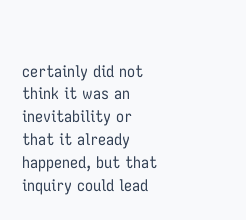certainly did not think it was an inevitability or that it already happened, but that inquiry could lead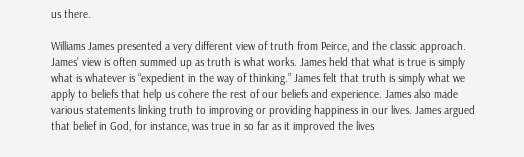us there.

Williams James presented a very different view of truth from Peirce, and the classic approach. James’ view is often summed up as truth is what works. James held that what is true is simply what is whatever is “expedient in the way of thinking.” James felt that truth is simply what we apply to beliefs that help us cohere the rest of our beliefs and experience. James also made various statements linking truth to improving or providing happiness in our lives. James argued that belief in God, for instance, was true in so far as it improved the lives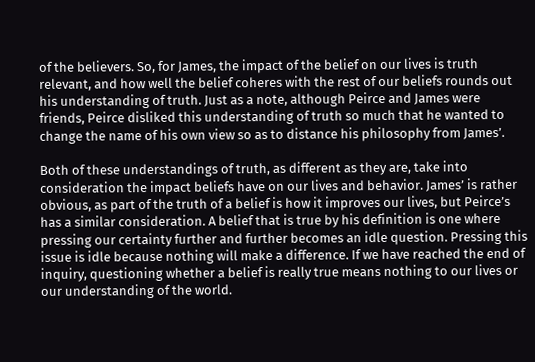of the believers. So, for James, the impact of the belief on our lives is truth relevant, and how well the belief coheres with the rest of our beliefs rounds out his understanding of truth. Just as a note, although Peirce and James were friends, Peirce disliked this understanding of truth so much that he wanted to change the name of his own view so as to distance his philosophy from James’.

Both of these understandings of truth, as different as they are, take into consideration the impact beliefs have on our lives and behavior. James’ is rather obvious, as part of the truth of a belief is how it improves our lives, but Peirce’s has a similar consideration. A belief that is true by his definition is one where pressing our certainty further and further becomes an idle question. Pressing this issue is idle because nothing will make a difference. If we have reached the end of inquiry, questioning whether a belief is really true means nothing to our lives or our understanding of the world.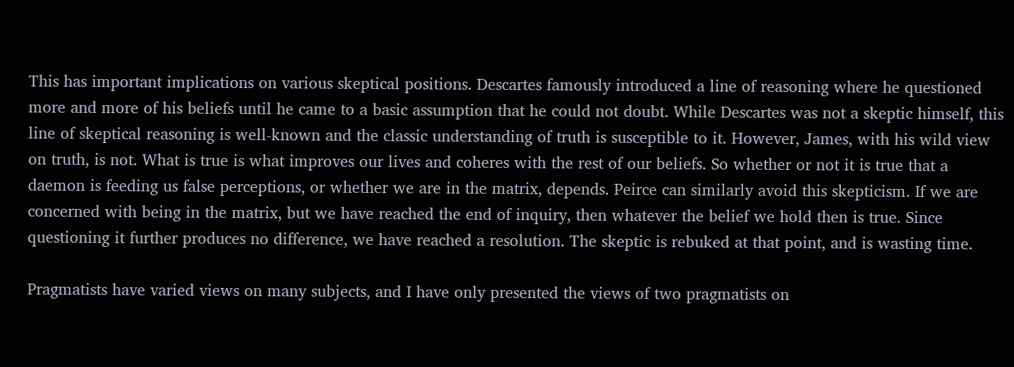This has important implications on various skeptical positions. Descartes famously introduced a line of reasoning where he questioned more and more of his beliefs until he came to a basic assumption that he could not doubt. While Descartes was not a skeptic himself, this line of skeptical reasoning is well-known and the classic understanding of truth is susceptible to it. However, James, with his wild view on truth, is not. What is true is what improves our lives and coheres with the rest of our beliefs. So whether or not it is true that a daemon is feeding us false perceptions, or whether we are in the matrix, depends. Peirce can similarly avoid this skepticism. If we are concerned with being in the matrix, but we have reached the end of inquiry, then whatever the belief we hold then is true. Since questioning it further produces no difference, we have reached a resolution. The skeptic is rebuked at that point, and is wasting time.

Pragmatists have varied views on many subjects, and I have only presented the views of two pragmatists on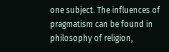one subject. The influences of pragmatism can be found in philosophy of religion,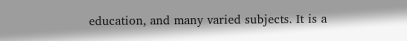education, and many varied subjects. It is a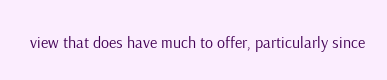view that does have much to offer, particularly since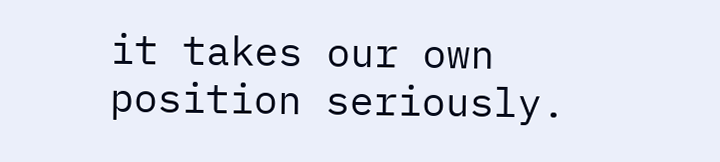it takes our own position seriously.